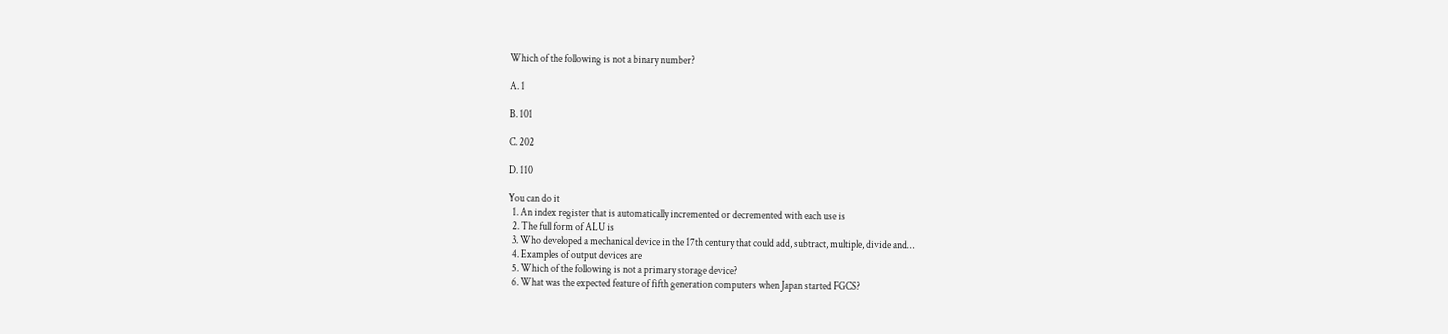Which of the following is not a binary number?

A. 1

B. 101

C. 202

D. 110

You can do it
  1. An index register that is automatically incremented or decremented with each use is
  2. The full form of ALU is
  3. Who developed a mechanical device in the 17th century that could add, subtract, multiple, divide and…
  4. Examples of output devices are
  5. Which of the following is not a primary storage device?
  6. What was the expected feature of fifth generation computers when Japan started FGCS?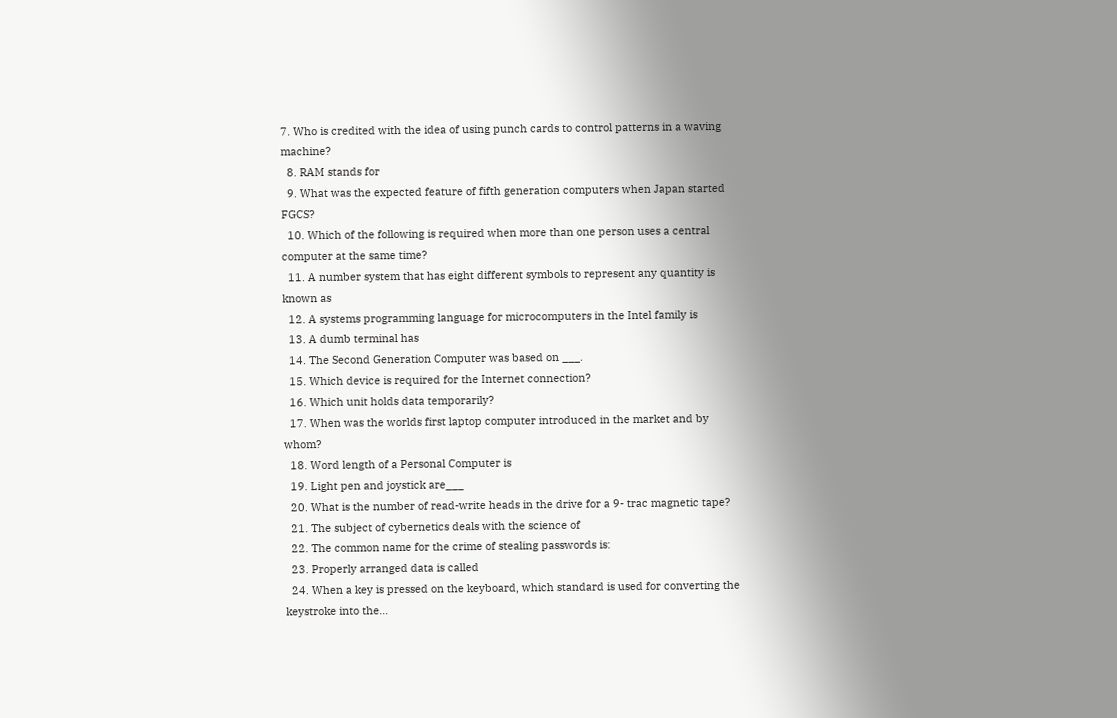7. Who is credited with the idea of using punch cards to control patterns in a waving machine?
  8. RAM stands for
  9. What was the expected feature of fifth generation computers when Japan started FGCS?
  10. Which of the following is required when more than one person uses a central computer at the same time?
  11. A number system that has eight different symbols to represent any quantity is known as
  12. A systems programming language for microcomputers in the Intel family is
  13. A dumb terminal has
  14. The Second Generation Computer was based on ___.
  15. Which device is required for the Internet connection?
  16. Which unit holds data temporarily?
  17. When was the worlds first laptop computer introduced in the market and by whom?
  18. Word length of a Personal Computer is
  19. Light pen and joystick are___
  20. What is the number of read-write heads in the drive for a 9- trac magnetic tape?
  21. The subject of cybernetics deals with the science of
  22. The common name for the crime of stealing passwords is:
  23. Properly arranged data is called
  24. When a key is pressed on the keyboard, which standard is used for converting the keystroke into the…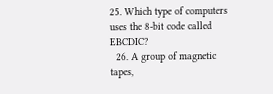25. Which type of computers uses the 8-bit code called EBCDIC?
  26. A group of magnetic tapes,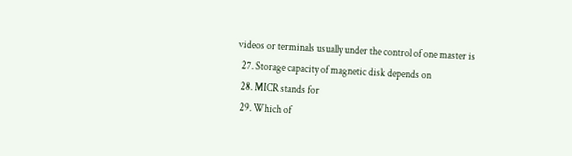videos or terminals usually under the control of one master is
  27. Storage capacity of magnetic disk depends on
  28. MICR stands for
  29. Which of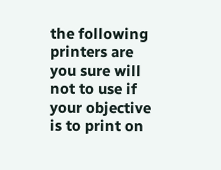the following printers are you sure will not to use if your objective is to print on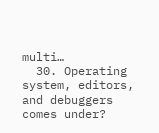multi…
  30. Operating system, editors, and debuggers comes under?